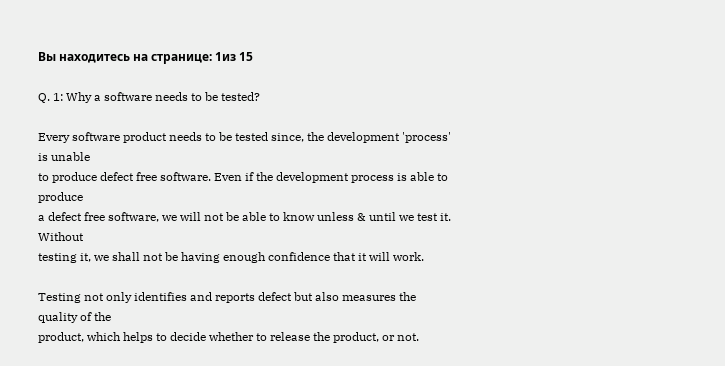Вы находитесь на странице: 1из 15

Q. 1: Why a software needs to be tested?

Every software product needs to be tested since, the development 'process' is unable
to produce defect free software. Even if the development process is able to produce
a defect free software, we will not be able to know unless & until we test it. Without
testing it, we shall not be having enough confidence that it will work.

Testing not only identifies and reports defect but also measures the quality of the
product, which helps to decide whether to release the product, or not.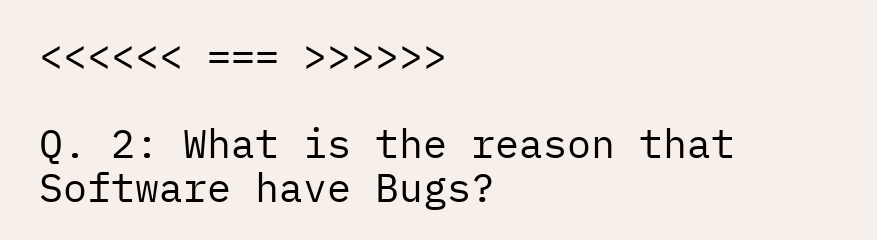<<<<<< === >>>>>>

Q. 2: What is the reason that Software have Bugs?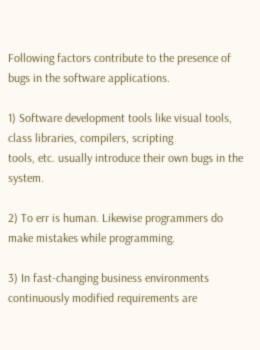Following factors contribute to the presence of bugs in the software applications.

1) Software development tools like visual tools, class libraries, compilers, scripting
tools, etc. usually introduce their own bugs in the system.

2) To err is human. Likewise programmers do make mistakes while programming.

3) In fast-changing business environments continuously modified requirements are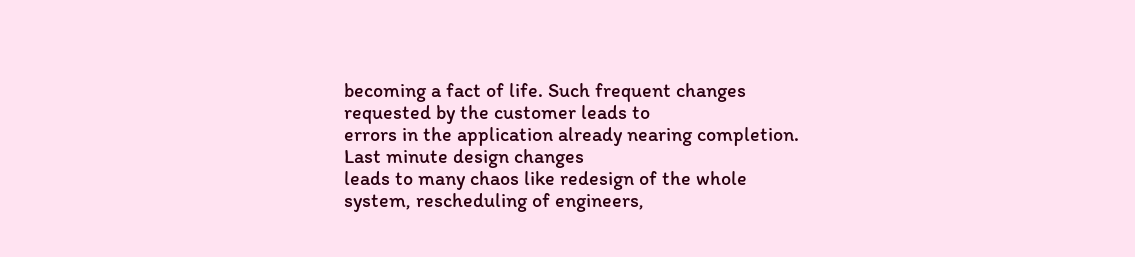becoming a fact of life. Such frequent changes requested by the customer leads to
errors in the application already nearing completion. Last minute design changes
leads to many chaos like redesign of the whole system, rescheduling of engineers,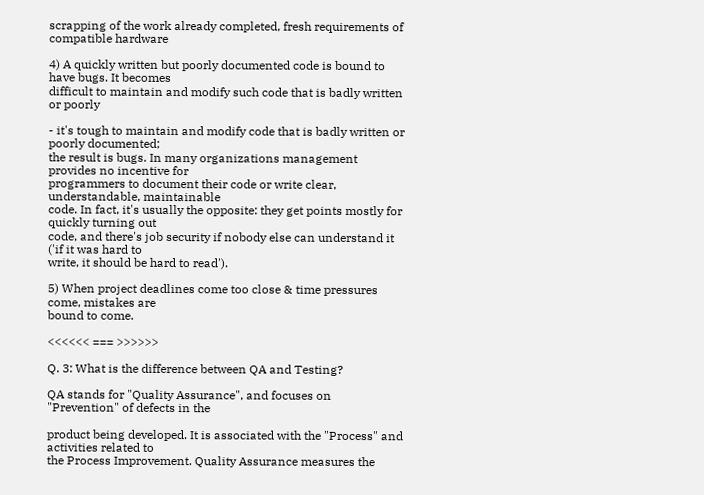scrapping of the work already completed, fresh requirements of compatible hardware

4) A quickly written but poorly documented code is bound to have bugs. It becomes
difficult to maintain and modify such code that is badly written or poorly

- it's tough to maintain and modify code that is badly written or poorly documented;
the result is bugs. In many organizations management provides no incentive for
programmers to document their code or write clear, understandable, maintainable
code. In fact, it's usually the opposite: they get points mostly for quickly turning out
code, and there's job security if nobody else can understand it ('if it was hard to
write, it should be hard to read').

5) When project deadlines come too close & time pressures come, mistakes are
bound to come.

<<<<<< === >>>>>>

Q. 3: What is the difference between QA and Testing?

QA stands for "Quality Assurance", and focuses on "Prevention" of defects in the

product being developed. It is associated with the "Process" and activities related to
the Process Improvement. Quality Assurance measures the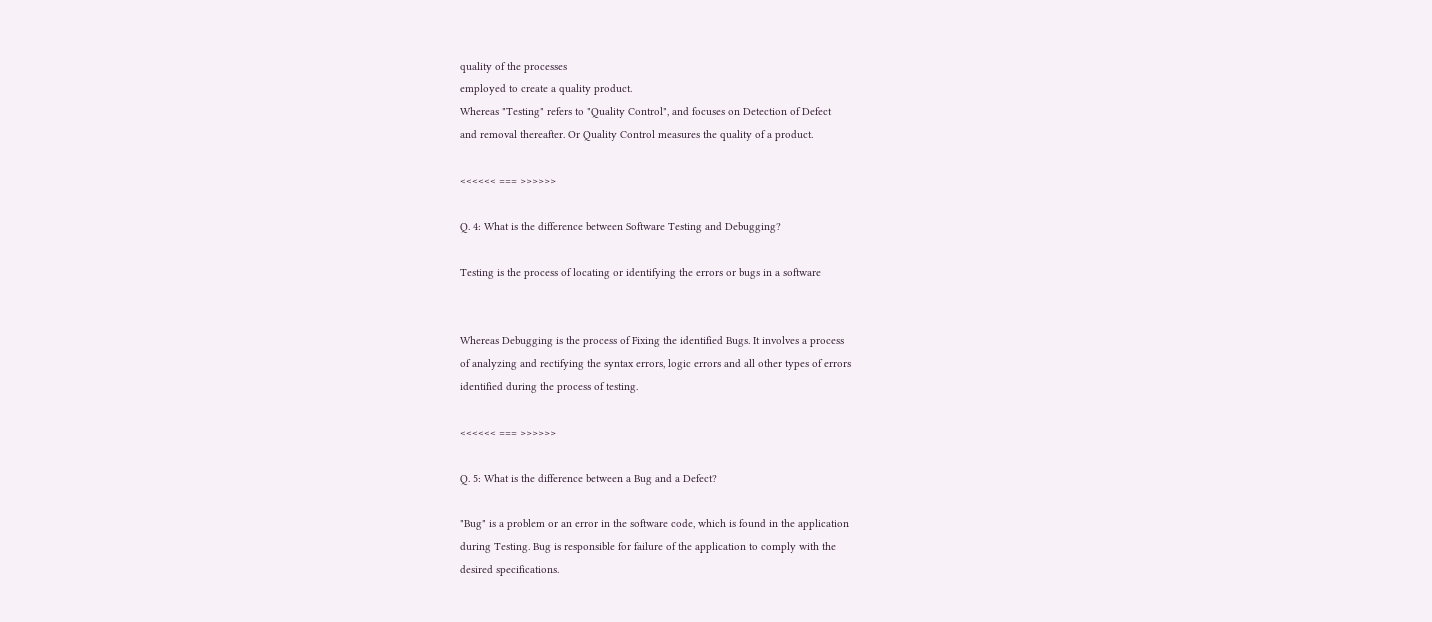quality of the processes
employed to create a quality product.
Whereas "Testing" refers to "Quality Control", and focuses on Detection of Defect
and removal thereafter. Or Quality Control measures the quality of a product.

<<<<<< === >>>>>>

Q. 4: What is the difference between Software Testing and Debugging?

Testing is the process of locating or identifying the errors or bugs in a software


Whereas Debugging is the process of Fixing the identified Bugs. It involves a process
of analyzing and rectifying the syntax errors, logic errors and all other types of errors
identified during the process of testing.

<<<<<< === >>>>>>

Q. 5: What is the difference between a Bug and a Defect?

"Bug" is a problem or an error in the software code, which is found in the application
during Testing. Bug is responsible for failure of the application to comply with the
desired specifications.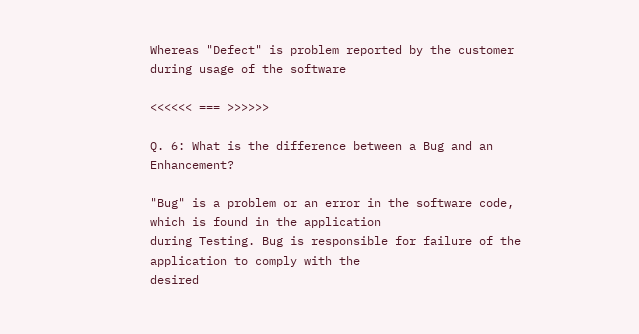Whereas "Defect" is problem reported by the customer during usage of the software

<<<<<< === >>>>>>

Q. 6: What is the difference between a Bug and an Enhancement?

"Bug" is a problem or an error in the software code, which is found in the application
during Testing. Bug is responsible for failure of the application to comply with the
desired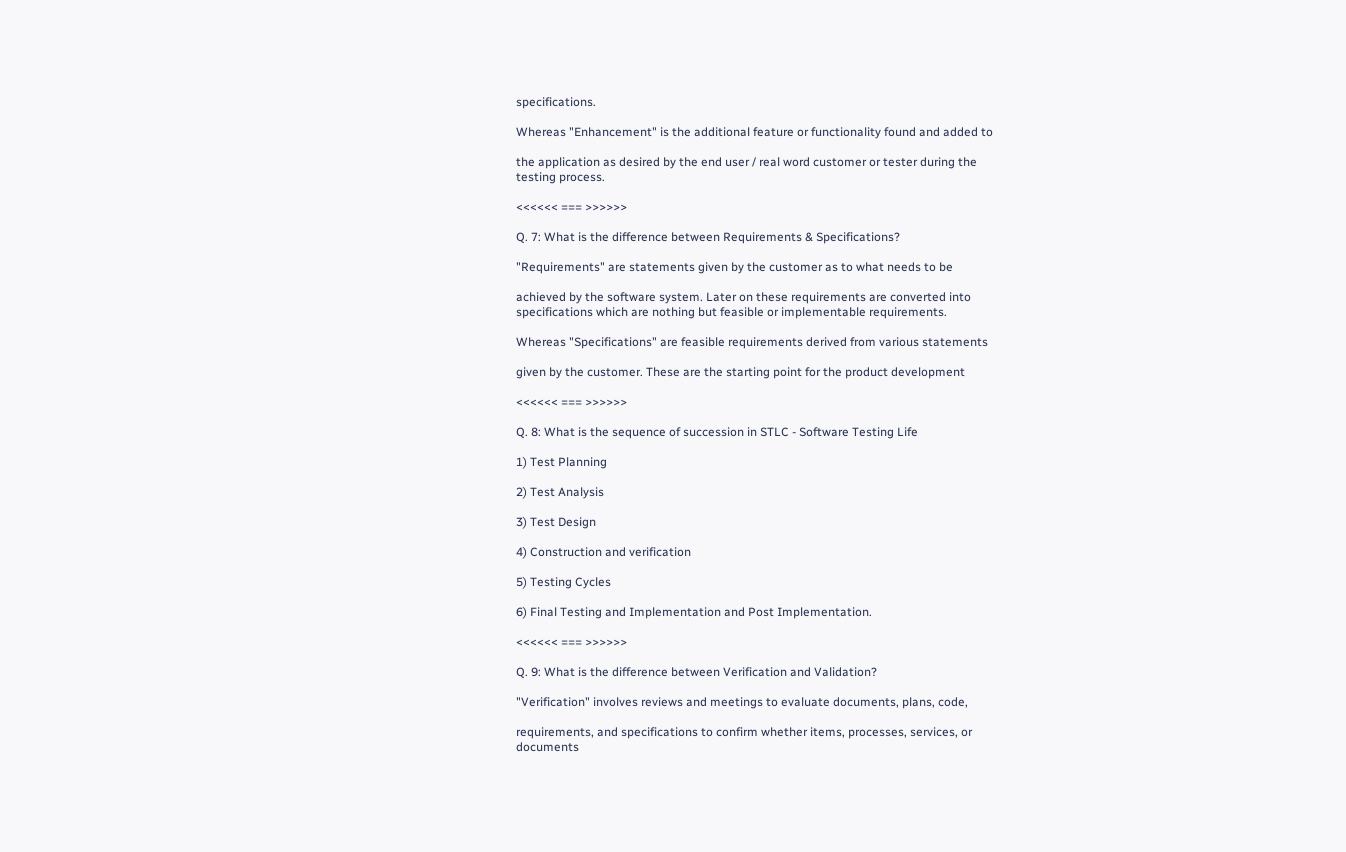specifications.

Whereas "Enhancement" is the additional feature or functionality found and added to

the application as desired by the end user / real word customer or tester during the
testing process.

<<<<<< === >>>>>>

Q. 7: What is the difference between Requirements & Specifications?

"Requirements" are statements given by the customer as to what needs to be

achieved by the software system. Later on these requirements are converted into
specifications which are nothing but feasible or implementable requirements.

Whereas "Specifications" are feasible requirements derived from various statements

given by the customer. These are the starting point for the product development

<<<<<< === >>>>>>

Q. 8: What is the sequence of succession in STLC - Software Testing Life

1) Test Planning

2) Test Analysis

3) Test Design

4) Construction and verification

5) Testing Cycles

6) Final Testing and Implementation and Post Implementation.

<<<<<< === >>>>>>

Q. 9: What is the difference between Verification and Validation?

"Verification" involves reviews and meetings to evaluate documents, plans, code,

requirements, and specifications to confirm whether items, processes, services, or
documents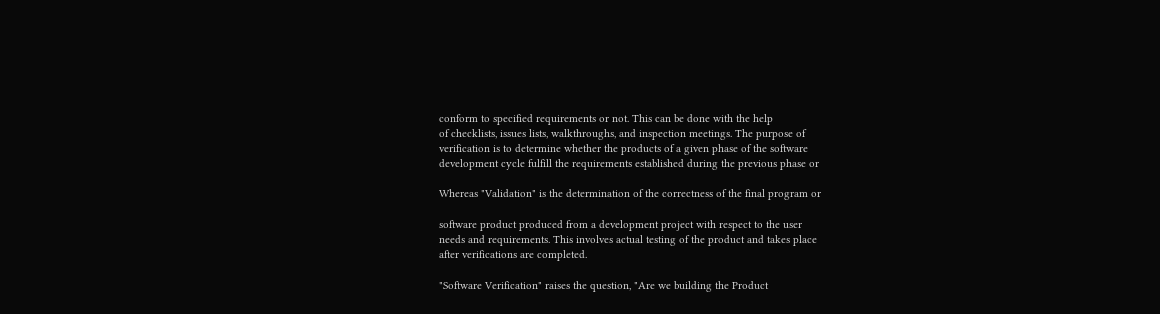conform to specified requirements or not. This can be done with the help
of checklists, issues lists, walkthroughs, and inspection meetings. The purpose of
verification is to determine whether the products of a given phase of the software
development cycle fulfill the requirements established during the previous phase or

Whereas "Validation" is the determination of the correctness of the final program or

software product produced from a development project with respect to the user
needs and requirements. This involves actual testing of the product and takes place
after verifications are completed.

"Software Verification" raises the question, "Are we building the Product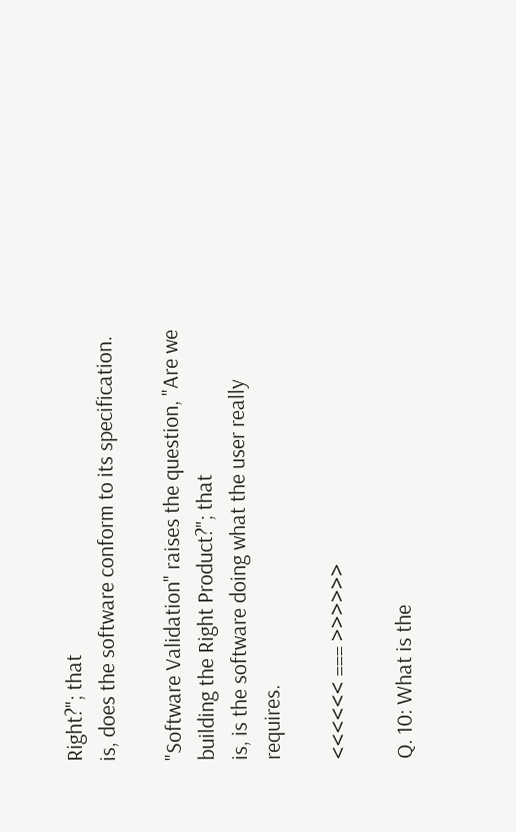Right?"; that
is, does the software conform to its specification.

"Software Validation" raises the question, "Are we building the Right Product?"; that
is, is the software doing what the user really requires.

<<<<<< === >>>>>>

Q. 10: What is the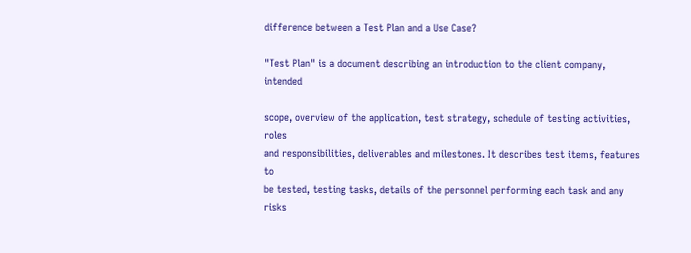difference between a Test Plan and a Use Case?

"Test Plan" is a document describing an introduction to the client company, intended

scope, overview of the application, test strategy, schedule of testing activities, roles
and responsibilities, deliverables and milestones. It describes test items, features to
be tested, testing tasks, details of the personnel performing each task and any risks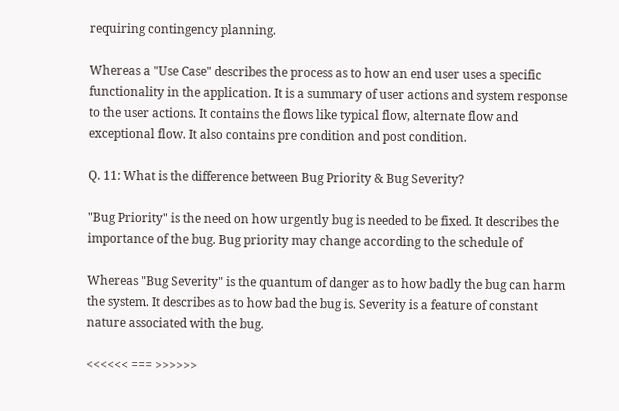requiring contingency planning.

Whereas a "Use Case" describes the process as to how an end user uses a specific
functionality in the application. It is a summary of user actions and system response
to the user actions. It contains the flows like typical flow, alternate flow and
exceptional flow. It also contains pre condition and post condition.

Q. 11: What is the difference between Bug Priority & Bug Severity?

"Bug Priority" is the need on how urgently bug is needed to be fixed. It describes the
importance of the bug. Bug priority may change according to the schedule of

Whereas "Bug Severity" is the quantum of danger as to how badly the bug can harm
the system. It describes as to how bad the bug is. Severity is a feature of constant
nature associated with the bug.

<<<<<< === >>>>>>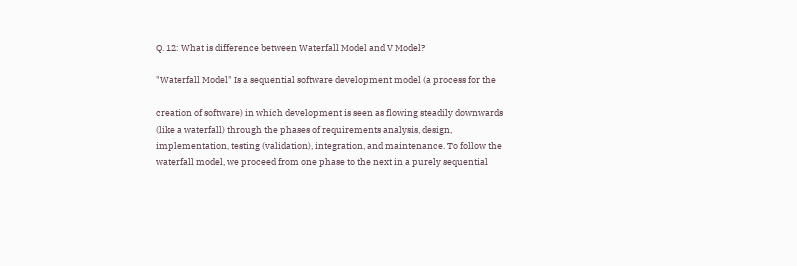Q. 12: What is difference between Waterfall Model and V Model?

"Waterfall Model" Is a sequential software development model (a process for the

creation of software) in which development is seen as flowing steadily downwards
(like a waterfall) through the phases of requirements analysis, design,
implementation, testing (validation), integration, and maintenance. To follow the
waterfall model, we proceed from one phase to the next in a purely sequential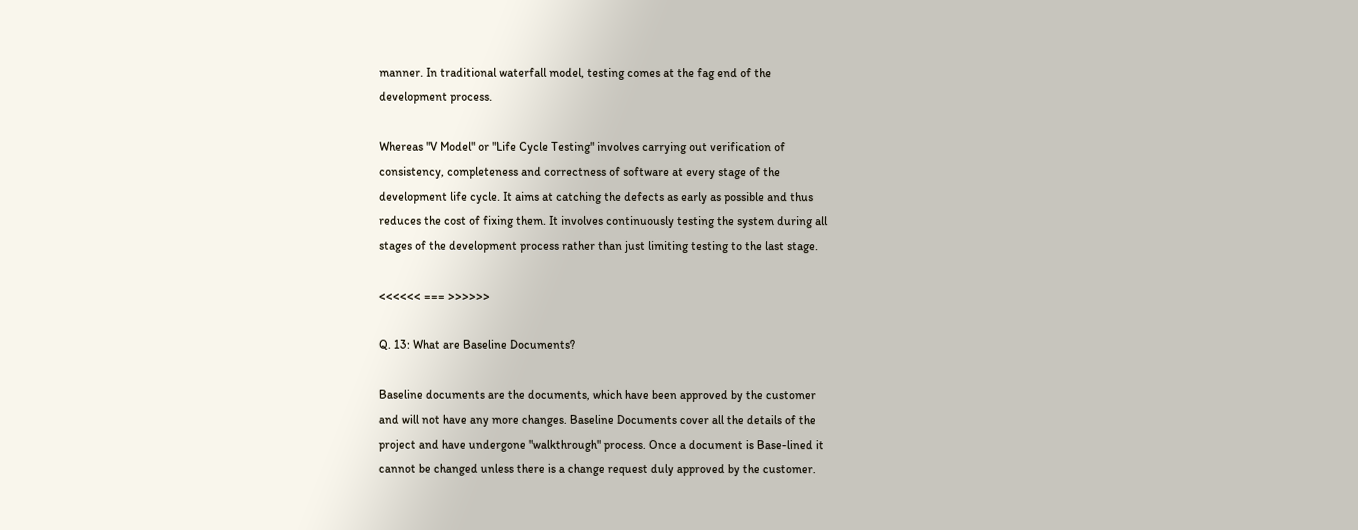manner. In traditional waterfall model, testing comes at the fag end of the
development process.

Whereas "V Model" or "Life Cycle Testing" involves carrying out verification of
consistency, completeness and correctness of software at every stage of the
development life cycle. It aims at catching the defects as early as possible and thus
reduces the cost of fixing them. It involves continuously testing the system during all
stages of the development process rather than just limiting testing to the last stage.

<<<<<< === >>>>>>

Q. 13: What are Baseline Documents?

Baseline documents are the documents, which have been approved by the customer
and will not have any more changes. Baseline Documents cover all the details of the
project and have undergone "walkthrough" process. Once a document is Base-lined it
cannot be changed unless there is a change request duly approved by the customer.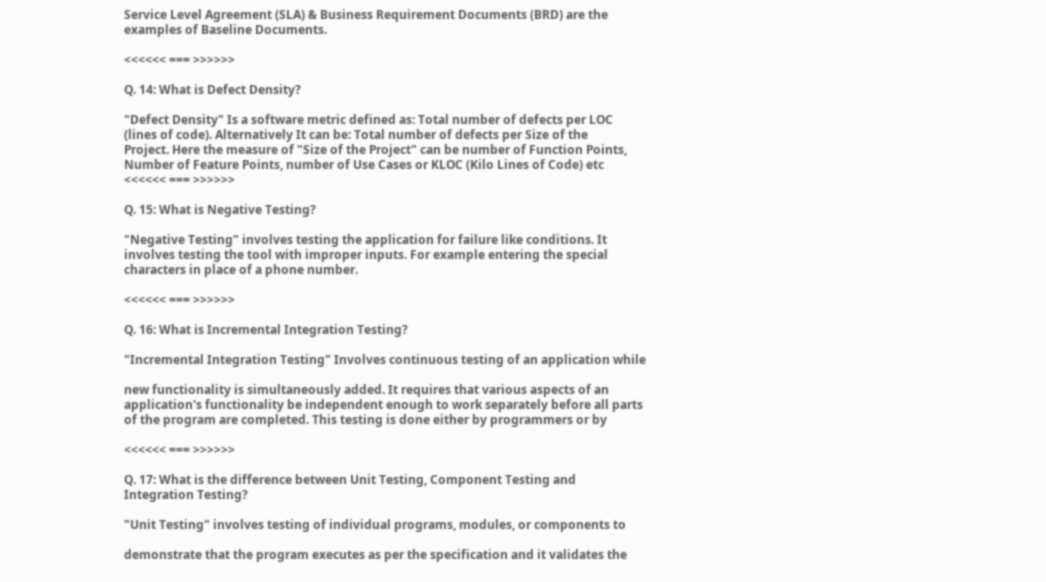Service Level Agreement (SLA) & Business Requirement Documents (BRD) are the
examples of Baseline Documents.

<<<<<< === >>>>>>

Q. 14: What is Defect Density?

"Defect Density" Is a software metric defined as: Total number of defects per LOC
(lines of code). Alternatively It can be: Total number of defects per Size of the
Project. Here the measure of "Size of the Project" can be number of Function Points,
Number of Feature Points, number of Use Cases or KLOC (Kilo Lines of Code) etc
<<<<<< === >>>>>>

Q. 15: What is Negative Testing?

"Negative Testing" involves testing the application for failure like conditions. It
involves testing the tool with improper inputs. For example entering the special
characters in place of a phone number.

<<<<<< === >>>>>>

Q. 16: What is Incremental Integration Testing?

"Incremental Integration Testing" Involves continuous testing of an application while

new functionality is simultaneously added. It requires that various aspects of an
application's functionality be independent enough to work separately before all parts
of the program are completed. This testing is done either by programmers or by

<<<<<< === >>>>>>

Q. 17: What is the difference between Unit Testing, Component Testing and
Integration Testing?

"Unit Testing" involves testing of individual programs, modules, or components to

demonstrate that the program executes as per the specification and it validates the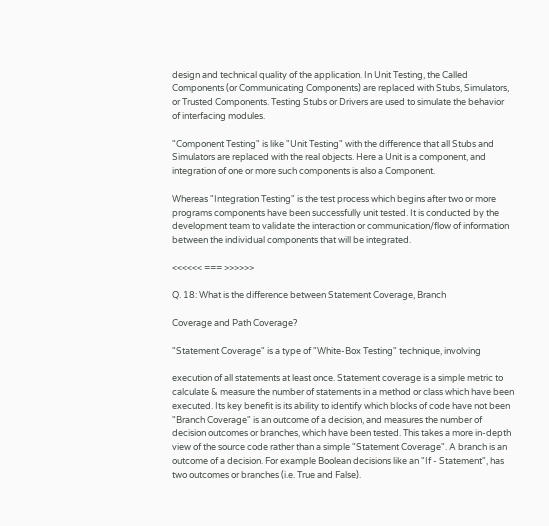design and technical quality of the application. In Unit Testing, the Called
Components (or Communicating Components) are replaced with Stubs, Simulators,
or Trusted Components. Testing Stubs or Drivers are used to simulate the behavior
of interfacing modules.

"Component Testing" is like "Unit Testing" with the difference that all Stubs and
Simulators are replaced with the real objects. Here a Unit is a component, and
integration of one or more such components is also a Component.

Whereas "Integration Testing" is the test process which begins after two or more
programs components have been successfully unit tested. It is conducted by the
development team to validate the interaction or communication/flow of information
between the individual components that will be integrated.

<<<<<< === >>>>>>

Q. 18: What is the difference between Statement Coverage, Branch

Coverage and Path Coverage?

"Statement Coverage" is a type of "White-Box Testing" technique, involving

execution of all statements at least once. Statement coverage is a simple metric to
calculate & measure the number of statements in a method or class which have been
executed. Its key benefit is its ability to identify which blocks of code have not been
"Branch Coverage" is an outcome of a decision, and measures the number of
decision outcomes or branches, which have been tested. This takes a more in-depth
view of the source code rather than a simple "Statement Coverage". A branch is an
outcome of a decision. For example Boolean decisions like an "If - Statement", has
two outcomes or branches (i.e. True and False).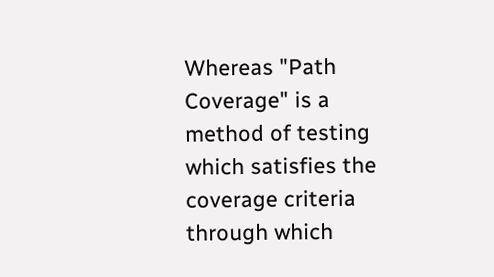Whereas "Path Coverage" is a method of testing which satisfies the coverage criteria
through which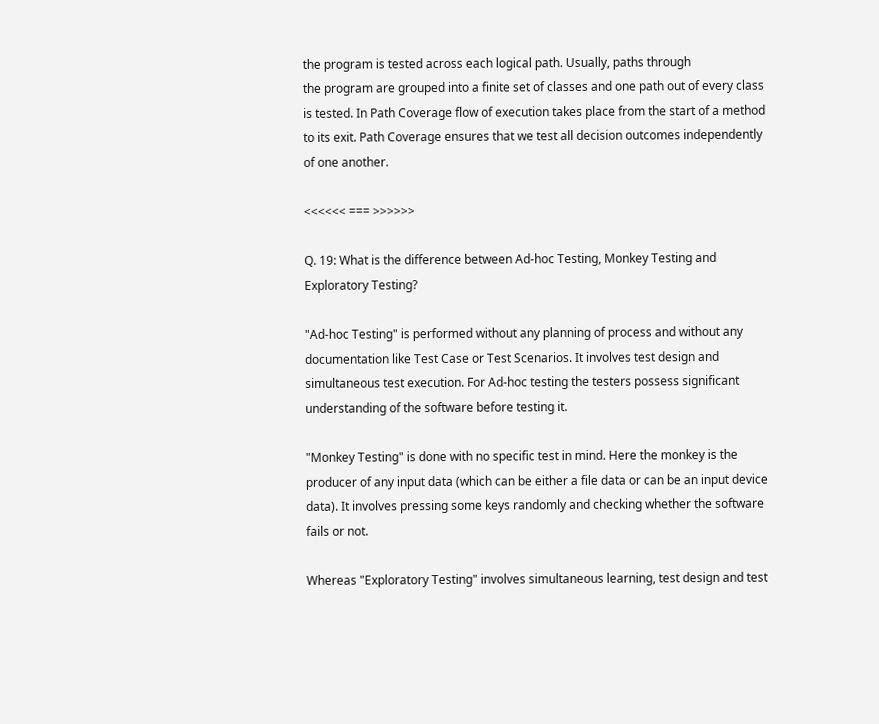the program is tested across each logical path. Usually, paths through
the program are grouped into a finite set of classes and one path out of every class
is tested. In Path Coverage flow of execution takes place from the start of a method
to its exit. Path Coverage ensures that we test all decision outcomes independently
of one another.

<<<<<< === >>>>>>

Q. 19: What is the difference between Ad-hoc Testing, Monkey Testing and
Exploratory Testing?

"Ad-hoc Testing" is performed without any planning of process and without any
documentation like Test Case or Test Scenarios. It involves test design and
simultaneous test execution. For Ad-hoc testing the testers possess significant
understanding of the software before testing it.

"Monkey Testing" is done with no specific test in mind. Here the monkey is the
producer of any input data (which can be either a file data or can be an input device
data). It involves pressing some keys randomly and checking whether the software
fails or not.

Whereas "Exploratory Testing" involves simultaneous learning, test design and test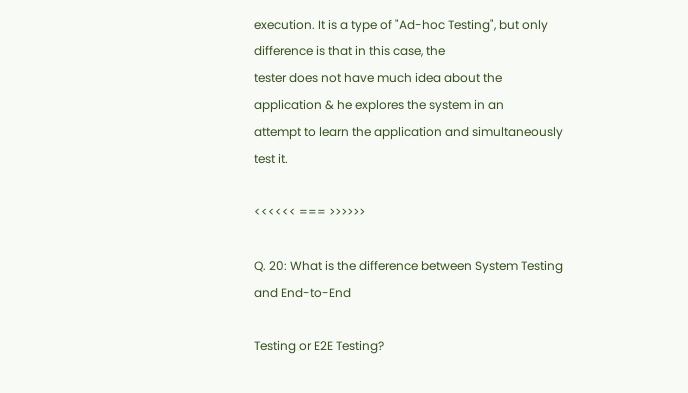execution. It is a type of "Ad-hoc Testing", but only difference is that in this case, the
tester does not have much idea about the application & he explores the system in an
attempt to learn the application and simultaneously test it.

<<<<<< === >>>>>>

Q. 20: What is the difference between System Testing and End-to-End

Testing or E2E Testing?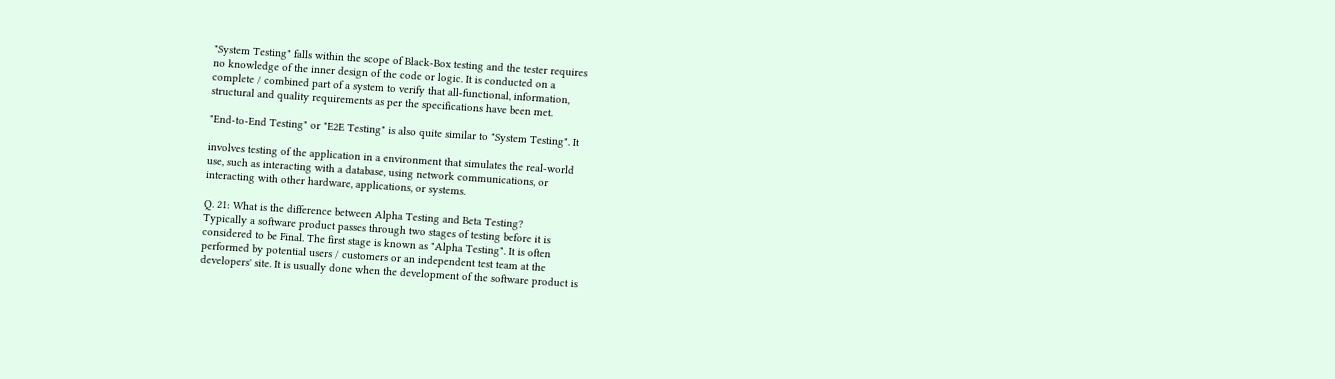"System Testing" falls within the scope of Black-Box testing and the tester requires
no knowledge of the inner design of the code or logic. It is conducted on a
complete / combined part of a system to verify that all-functional, information,
structural and quality requirements as per the specifications have been met.

"End-to-End Testing" or "E2E Testing" is also quite similar to "System Testing". It

involves testing of the application in a environment that simulates the real-world
use, such as interacting with a database, using network communications, or
interacting with other hardware, applications, or systems.

Q. 21: What is the difference between Alpha Testing and Beta Testing?
Typically a software product passes through two stages of testing before it is
considered to be Final. The first stage is known as "Alpha Testing". It is often
performed by potential users / customers or an independent test team at the
developers' site. It is usually done when the development of the software product is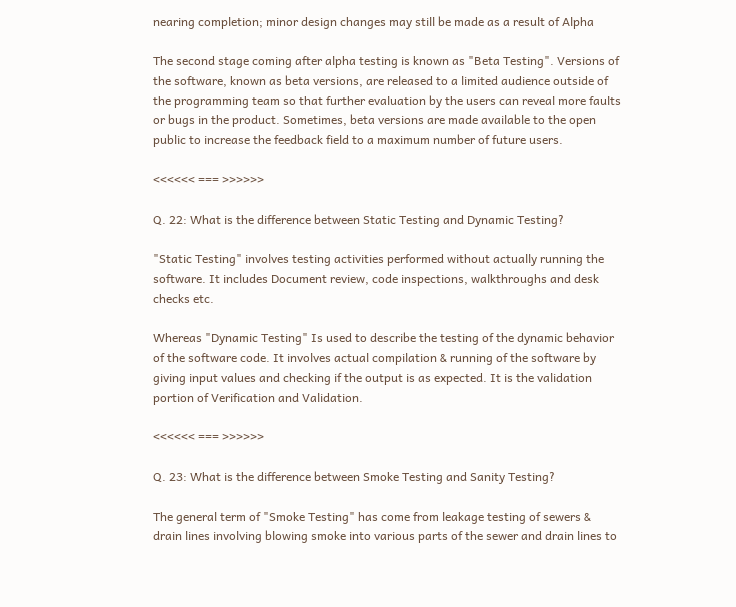nearing completion; minor design changes may still be made as a result of Alpha

The second stage coming after alpha testing is known as "Beta Testing". Versions of
the software, known as beta versions, are released to a limited audience outside of
the programming team so that further evaluation by the users can reveal more faults
or bugs in the product. Sometimes, beta versions are made available to the open
public to increase the feedback field to a maximum number of future users.

<<<<<< === >>>>>>

Q. 22: What is the difference between Static Testing and Dynamic Testing?

"Static Testing" involves testing activities performed without actually running the
software. It includes Document review, code inspections, walkthroughs and desk
checks etc.

Whereas "Dynamic Testing" Is used to describe the testing of the dynamic behavior
of the software code. It involves actual compilation & running of the software by
giving input values and checking if the output is as expected. It is the validation
portion of Verification and Validation.

<<<<<< === >>>>>>

Q. 23: What is the difference between Smoke Testing and Sanity Testing?

The general term of "Smoke Testing" has come from leakage testing of sewers &
drain lines involving blowing smoke into various parts of the sewer and drain lines to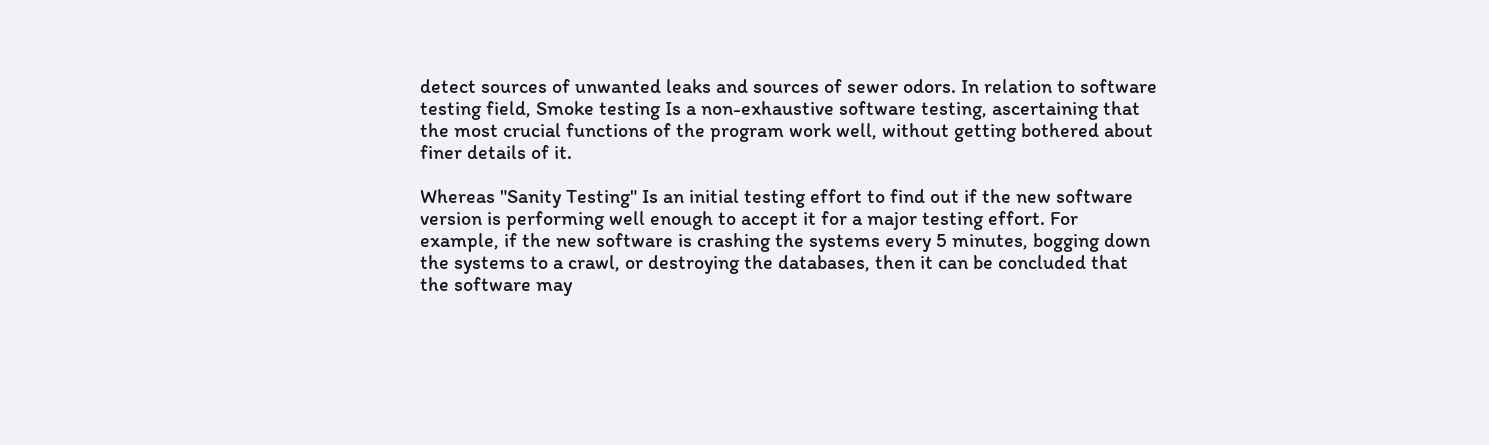detect sources of unwanted leaks and sources of sewer odors. In relation to software
testing field, Smoke testing Is a non-exhaustive software testing, ascertaining that
the most crucial functions of the program work well, without getting bothered about
finer details of it.

Whereas "Sanity Testing" Is an initial testing effort to find out if the new software
version is performing well enough to accept it for a major testing effort. For
example, if the new software is crashing the systems every 5 minutes, bogging down
the systems to a crawl, or destroying the databases, then it can be concluded that
the software may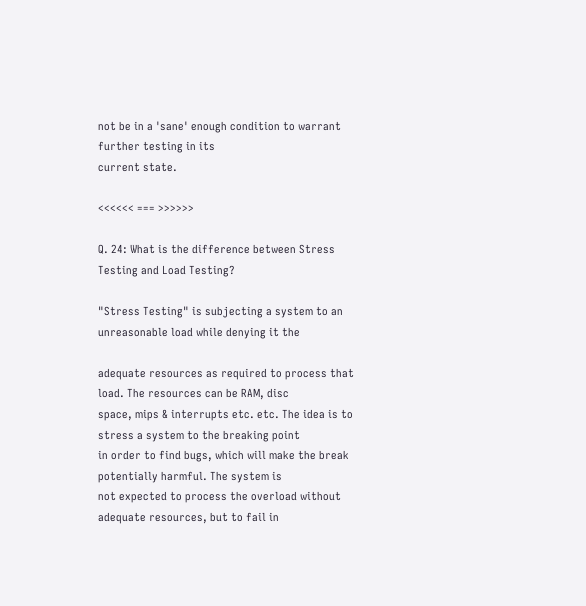not be in a 'sane' enough condition to warrant further testing in its
current state.

<<<<<< === >>>>>>

Q. 24: What is the difference between Stress Testing and Load Testing?

"Stress Testing" is subjecting a system to an unreasonable load while denying it the

adequate resources as required to process that load. The resources can be RAM, disc
space, mips & interrupts etc. etc. The idea is to stress a system to the breaking point
in order to find bugs, which will make the break potentially harmful. The system is
not expected to process the overload without adequate resources, but to fail in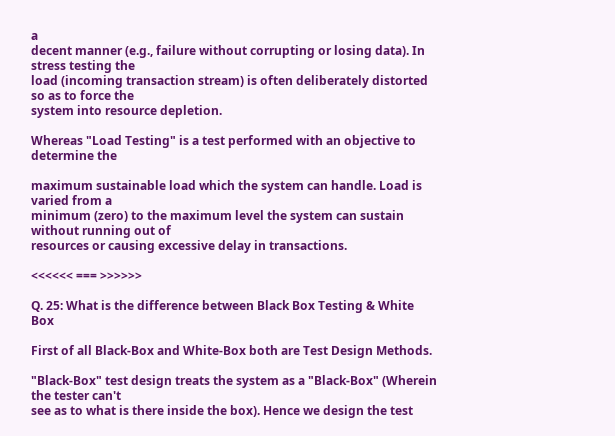a
decent manner (e.g., failure without corrupting or losing data). In stress testing the
load (incoming transaction stream) is often deliberately distorted so as to force the
system into resource depletion.

Whereas "Load Testing" is a test performed with an objective to determine the

maximum sustainable load which the system can handle. Load is varied from a
minimum (zero) to the maximum level the system can sustain without running out of
resources or causing excessive delay in transactions.

<<<<<< === >>>>>>

Q. 25: What is the difference between Black Box Testing & White Box

First of all Black-Box and White-Box both are Test Design Methods.

"Black-Box" test design treats the system as a "Black-Box" (Wherein the tester can't
see as to what is there inside the box). Hence we design the test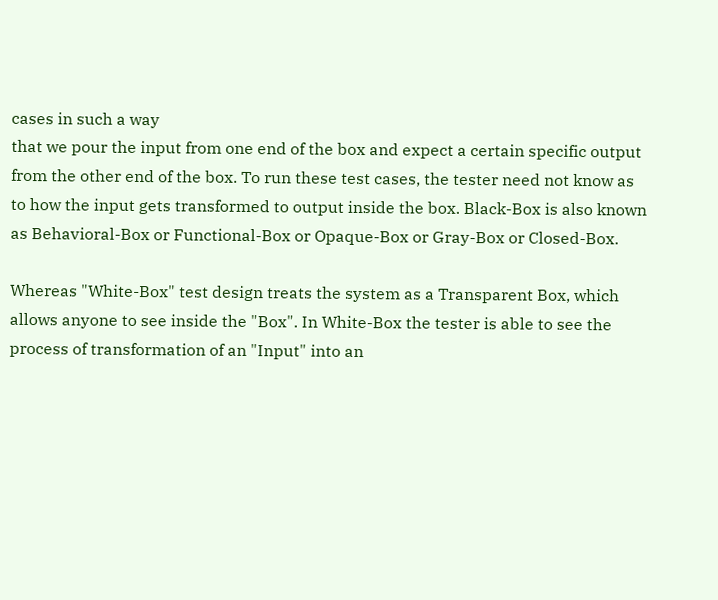cases in such a way
that we pour the input from one end of the box and expect a certain specific output
from the other end of the box. To run these test cases, the tester need not know as
to how the input gets transformed to output inside the box. Black-Box is also known
as Behavioral-Box or Functional-Box or Opaque-Box or Gray-Box or Closed-Box.

Whereas "White-Box" test design treats the system as a Transparent Box, which
allows anyone to see inside the "Box". In White-Box the tester is able to see the
process of transformation of an "Input" into an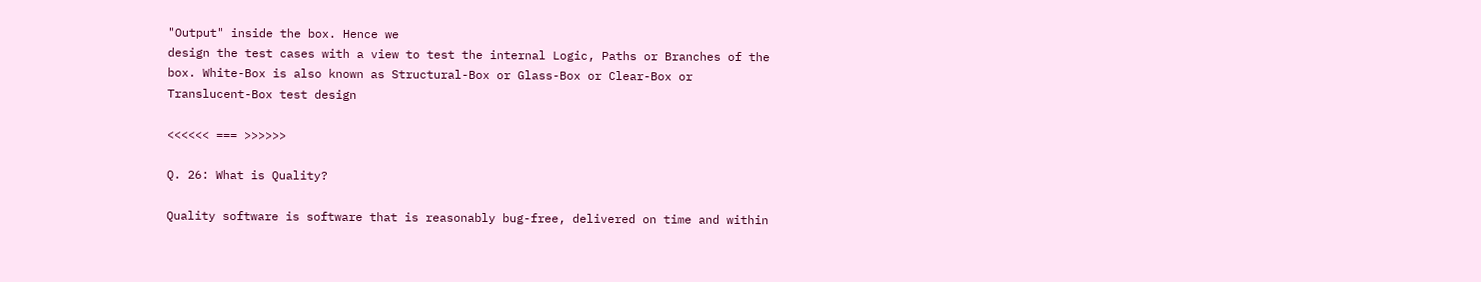"Output" inside the box. Hence we
design the test cases with a view to test the internal Logic, Paths or Branches of the
box. White-Box is also known as Structural-Box or Glass-Box or Clear-Box or
Translucent-Box test design

<<<<<< === >>>>>>

Q. 26: What is Quality?

Quality software is software that is reasonably bug-free, delivered on time and within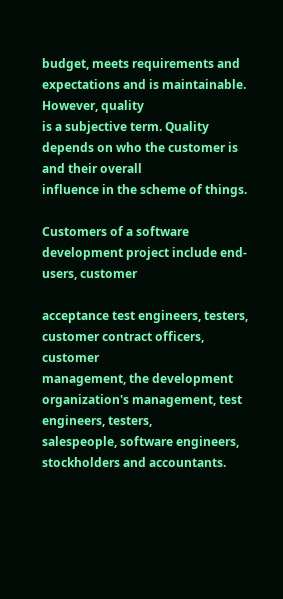budget, meets requirements and expectations and is maintainable. However, quality
is a subjective term. Quality depends on who the customer is and their overall
influence in the scheme of things.

Customers of a software development project include end-users, customer

acceptance test engineers, testers, customer contract officers, customer
management, the development organization's management, test engineers, testers,
salespeople, software engineers, stockholders and accountants.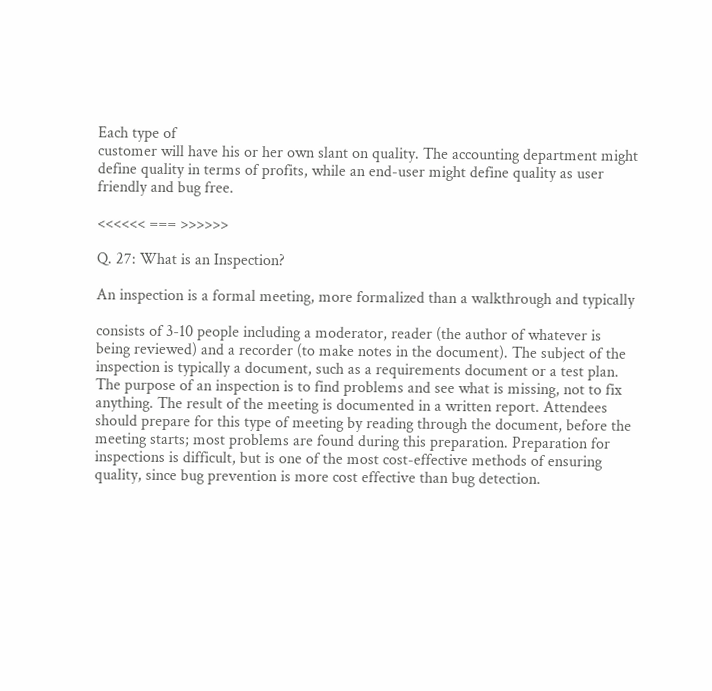Each type of
customer will have his or her own slant on quality. The accounting department might
define quality in terms of profits, while an end-user might define quality as user
friendly and bug free.

<<<<<< === >>>>>>

Q. 27: What is an Inspection?

An inspection is a formal meeting, more formalized than a walkthrough and typically

consists of 3-10 people including a moderator, reader (the author of whatever is
being reviewed) and a recorder (to make notes in the document). The subject of the
inspection is typically a document, such as a requirements document or a test plan.
The purpose of an inspection is to find problems and see what is missing, not to fix
anything. The result of the meeting is documented in a written report. Attendees
should prepare for this type of meeting by reading through the document, before the
meeting starts; most problems are found during this preparation. Preparation for
inspections is difficult, but is one of the most cost-effective methods of ensuring
quality, since bug prevention is more cost effective than bug detection.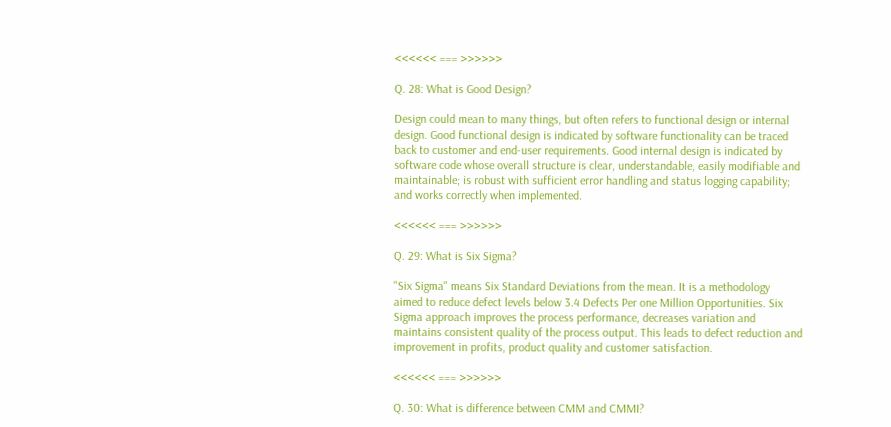<<<<<< === >>>>>>

Q. 28: What is Good Design?

Design could mean to many things, but often refers to functional design or internal
design. Good functional design is indicated by software functionality can be traced
back to customer and end-user requirements. Good internal design is indicated by
software code whose overall structure is clear, understandable, easily modifiable and
maintainable; is robust with sufficient error handling and status logging capability;
and works correctly when implemented.

<<<<<< === >>>>>>

Q. 29: What is Six Sigma?

"Six Sigma" means Six Standard Deviations from the mean. It is a methodology
aimed to reduce defect levels below 3.4 Defects Per one Million Opportunities. Six
Sigma approach improves the process performance, decreases variation and
maintains consistent quality of the process output. This leads to defect reduction and
improvement in profits, product quality and customer satisfaction.

<<<<<< === >>>>>>

Q. 30: What is difference between CMM and CMMI?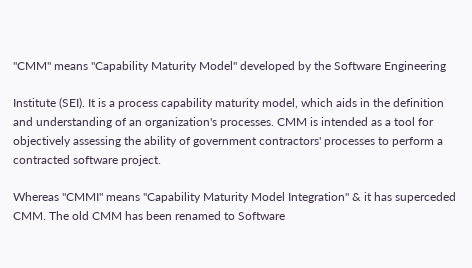"CMM" means "Capability Maturity Model" developed by the Software Engineering

Institute (SEI). It is a process capability maturity model, which aids in the definition
and understanding of an organization's processes. CMM is intended as a tool for
objectively assessing the ability of government contractors' processes to perform a
contracted software project.

Whereas "CMMI" means "Capability Maturity Model Integration" & it has superceded
CMM. The old CMM has been renamed to Software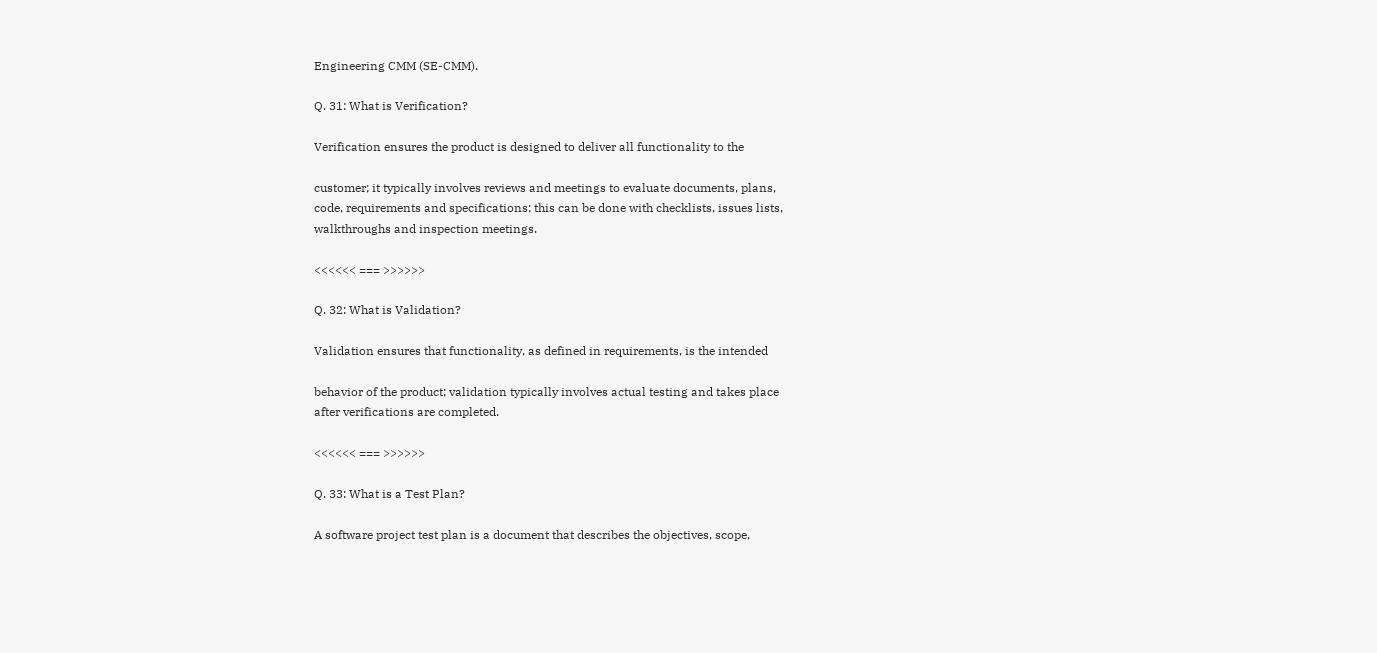Engineering CMM (SE-CMM).

Q. 31: What is Verification?

Verification ensures the product is designed to deliver all functionality to the

customer; it typically involves reviews and meetings to evaluate documents, plans,
code, requirements and specifications; this can be done with checklists, issues lists,
walkthroughs and inspection meetings.

<<<<<< === >>>>>>

Q. 32: What is Validation?

Validation ensures that functionality, as defined in requirements, is the intended

behavior of the product; validation typically involves actual testing and takes place
after verifications are completed.

<<<<<< === >>>>>>

Q. 33: What is a Test Plan?

A software project test plan is a document that describes the objectives, scope,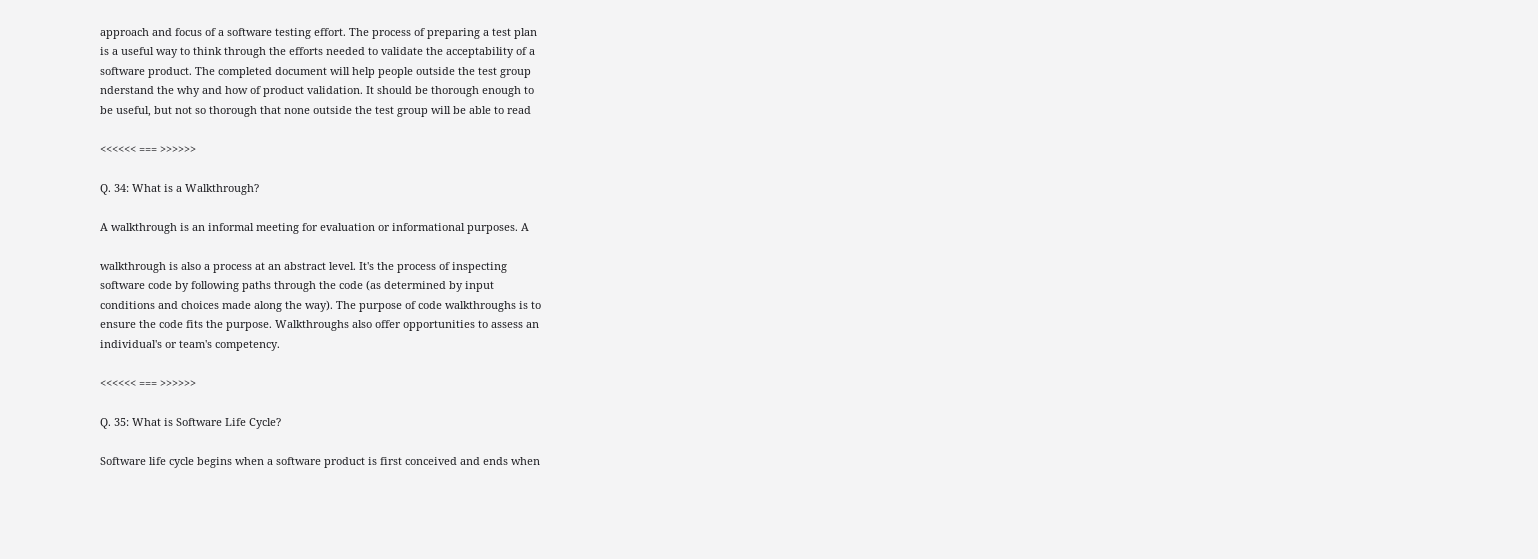approach and focus of a software testing effort. The process of preparing a test plan
is a useful way to think through the efforts needed to validate the acceptability of a
software product. The completed document will help people outside the test group
nderstand the why and how of product validation. It should be thorough enough to
be useful, but not so thorough that none outside the test group will be able to read

<<<<<< === >>>>>>

Q. 34: What is a Walkthrough?

A walkthrough is an informal meeting for evaluation or informational purposes. A

walkthrough is also a process at an abstract level. It's the process of inspecting
software code by following paths through the code (as determined by input
conditions and choices made along the way). The purpose of code walkthroughs is to
ensure the code fits the purpose. Walkthroughs also offer opportunities to assess an
individual's or team's competency.

<<<<<< === >>>>>>

Q. 35: What is Software Life Cycle?

Software life cycle begins when a software product is first conceived and ends when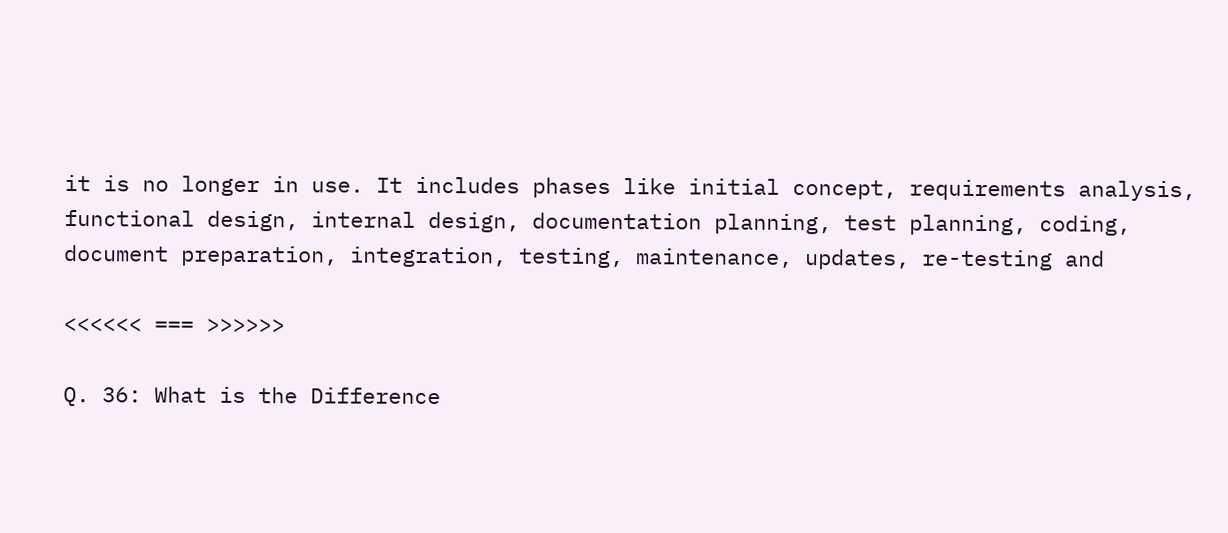it is no longer in use. It includes phases like initial concept, requirements analysis,
functional design, internal design, documentation planning, test planning, coding,
document preparation, integration, testing, maintenance, updates, re-testing and

<<<<<< === >>>>>>

Q. 36: What is the Difference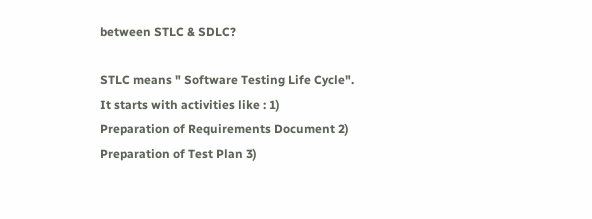between STLC & SDLC?

STLC means " Software Testing Life Cycle". It starts with activities like : 1)
Preparation of Requirements Document 2) Preparation of Test Plan 3)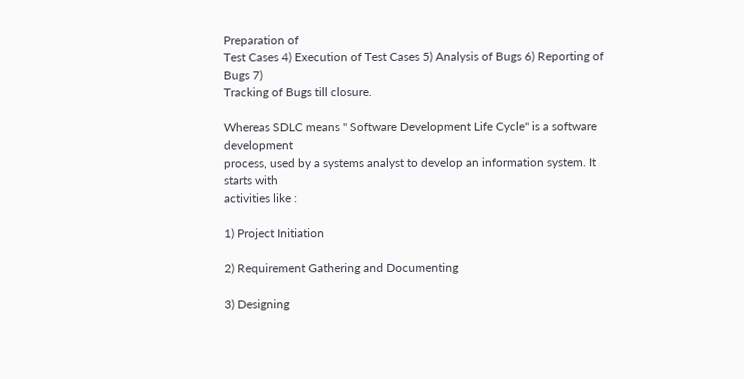Preparation of
Test Cases 4) Execution of Test Cases 5) Analysis of Bugs 6) Reporting of Bugs 7)
Tracking of Bugs till closure.

Whereas SDLC means " Software Development Life Cycle" is a software development
process, used by a systems analyst to develop an information system. It starts with
activities like :

1) Project Initiation

2) Requirement Gathering and Documenting

3) Designing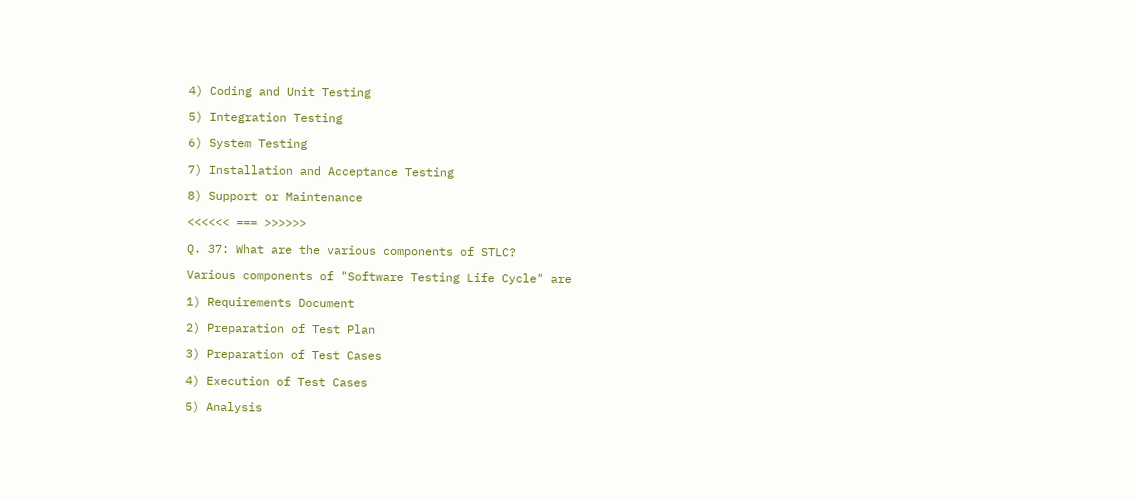4) Coding and Unit Testing

5) Integration Testing

6) System Testing

7) Installation and Acceptance Testing

8) Support or Maintenance

<<<<<< === >>>>>>

Q. 37: What are the various components of STLC?

Various components of "Software Testing Life Cycle" are

1) Requirements Document

2) Preparation of Test Plan

3) Preparation of Test Cases

4) Execution of Test Cases

5) Analysis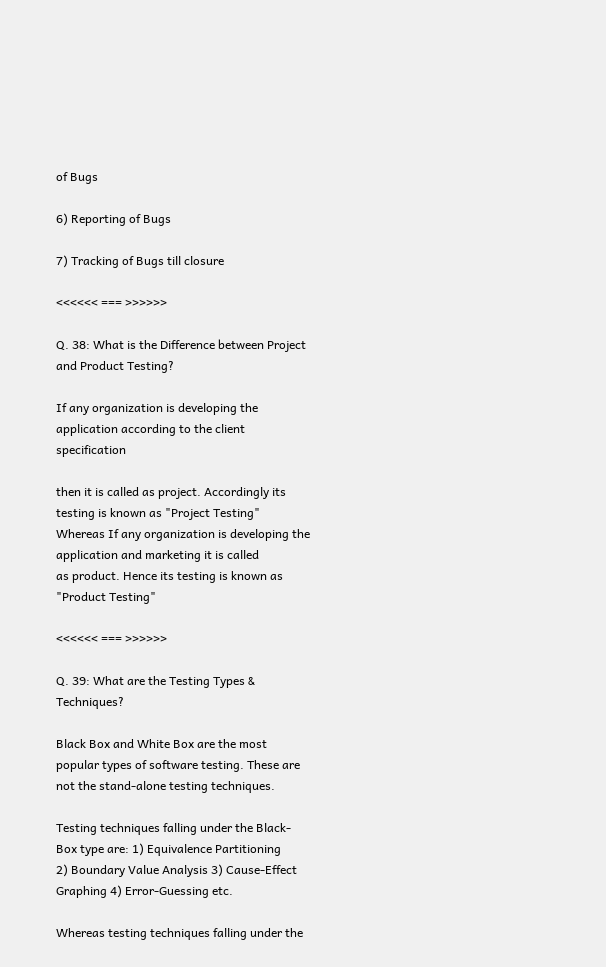of Bugs

6) Reporting of Bugs

7) Tracking of Bugs till closure

<<<<<< === >>>>>>

Q. 38: What is the Difference between Project and Product Testing?

If any organization is developing the application according to the client specification

then it is called as project. Accordingly its testing is known as "Project Testing"
Whereas If any organization is developing the application and marketing it is called
as product. Hence its testing is known as "Product Testing"

<<<<<< === >>>>>>

Q. 39: What are the Testing Types & Techniques?

Black Box and White Box are the most popular types of software testing. These are
not the stand-alone testing techniques.

Testing techniques falling under the Black-Box type are: 1) Equivalence Partitioning
2) Boundary Value Analysis 3) Cause-Effect Graphing 4) Error-Guessing etc.

Whereas testing techniques falling under the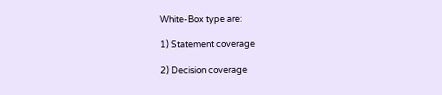White-Box type are:

1) Statement coverage

2) Decision coverage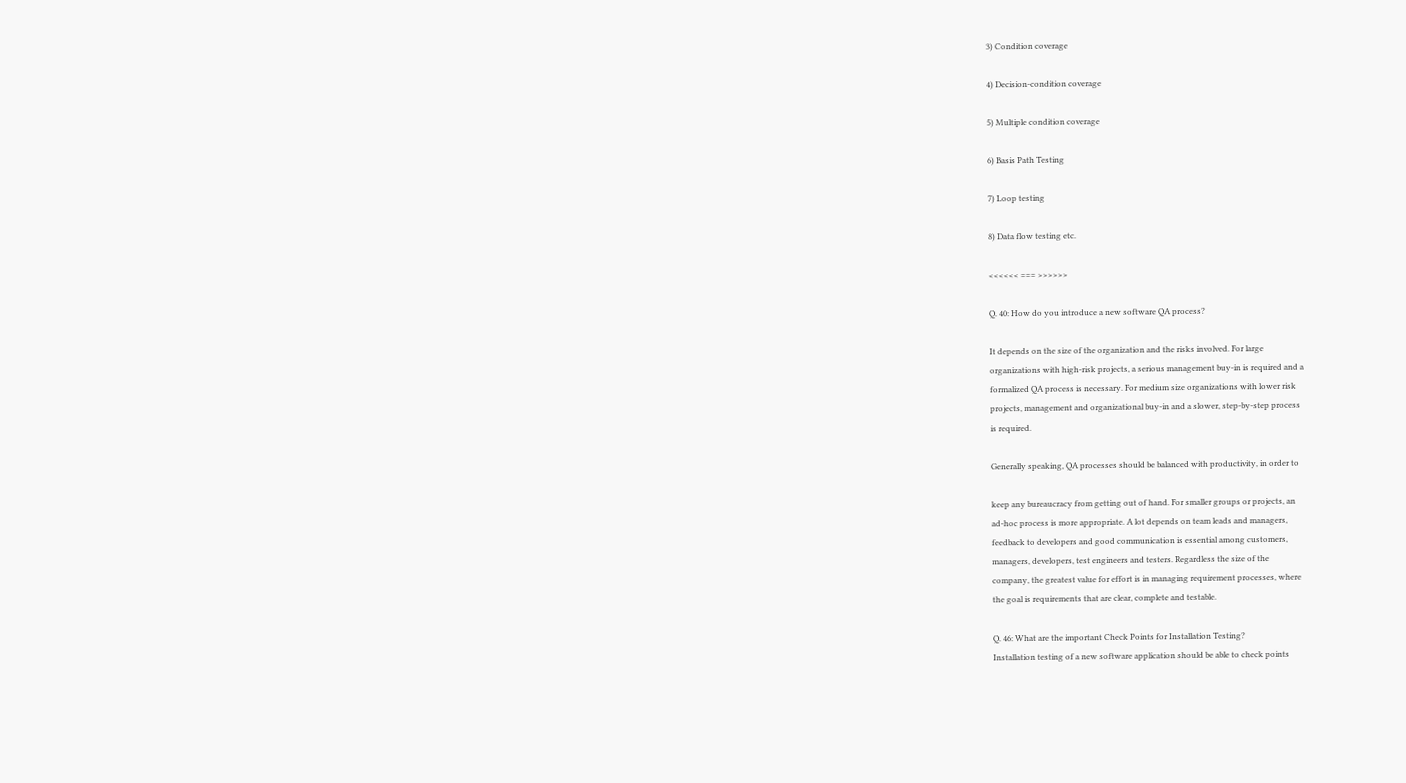3) Condition coverage

4) Decision-condition coverage

5) Multiple condition coverage

6) Basis Path Testing

7) Loop testing

8) Data flow testing etc.

<<<<<< === >>>>>>

Q. 40: How do you introduce a new software QA process?

It depends on the size of the organization and the risks involved. For large
organizations with high-risk projects, a serious management buy-in is required and a
formalized QA process is necessary. For medium size organizations with lower risk
projects, management and organizational buy-in and a slower, step-by-step process
is required.

Generally speaking, QA processes should be balanced with productivity, in order to

keep any bureaucracy from getting out of hand. For smaller groups or projects, an
ad-hoc process is more appropriate. A lot depends on team leads and managers,
feedback to developers and good communication is essential among customers,
managers, developers, test engineers and testers. Regardless the size of the
company, the greatest value for effort is in managing requirement processes, where
the goal is requirements that are clear, complete and testable.

Q. 46: What are the important Check Points for Installation Testing?
Installation testing of a new software application should be able to check points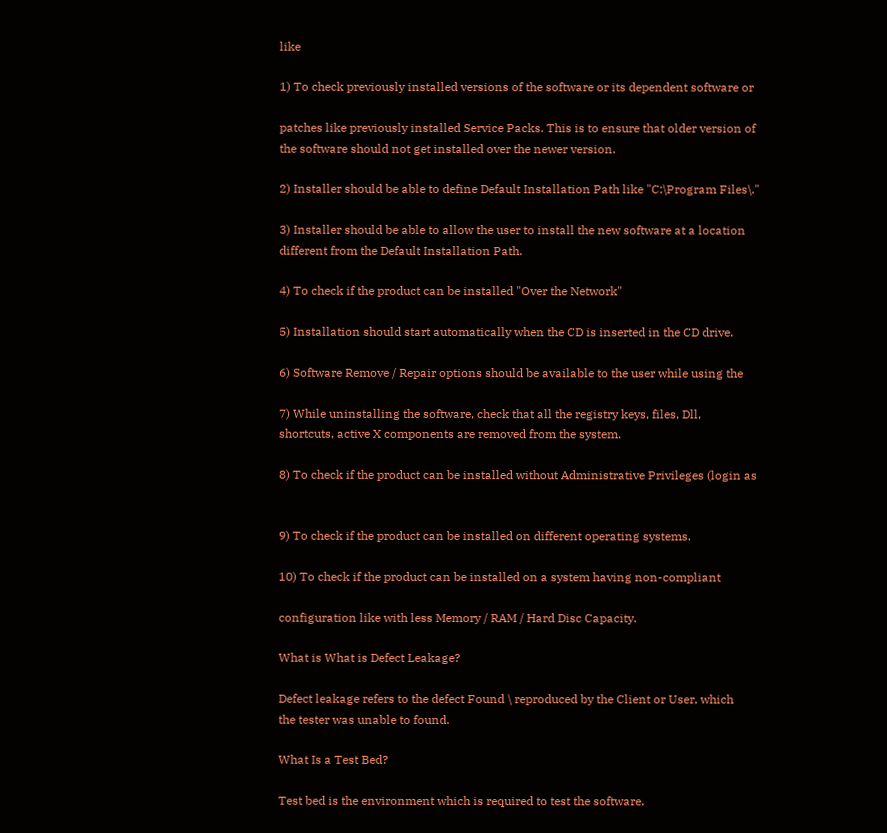like

1) To check previously installed versions of the software or its dependent software or

patches like previously installed Service Packs. This is to ensure that older version of
the software should not get installed over the newer version.

2) Installer should be able to define Default Installation Path like "C:\Program Files\."

3) Installer should be able to allow the user to install the new software at a location
different from the Default Installation Path.

4) To check if the product can be installed "Over the Network"

5) Installation should start automatically when the CD is inserted in the CD drive.

6) Software Remove / Repair options should be available to the user while using the

7) While uninstalling the software, check that all the registry keys, files, Dll,
shortcuts, active X components are removed from the system.

8) To check if the product can be installed without Administrative Privileges (login as


9) To check if the product can be installed on different operating systems.

10) To check if the product can be installed on a system having non-compliant

configuration like with less Memory / RAM / Hard Disc Capacity.

What is What is Defect Leakage?

Defect leakage refers to the defect Found \ reproduced by the Client or User, which
the tester was unable to found.

What Is a Test Bed?

Test bed is the environment which is required to test the software.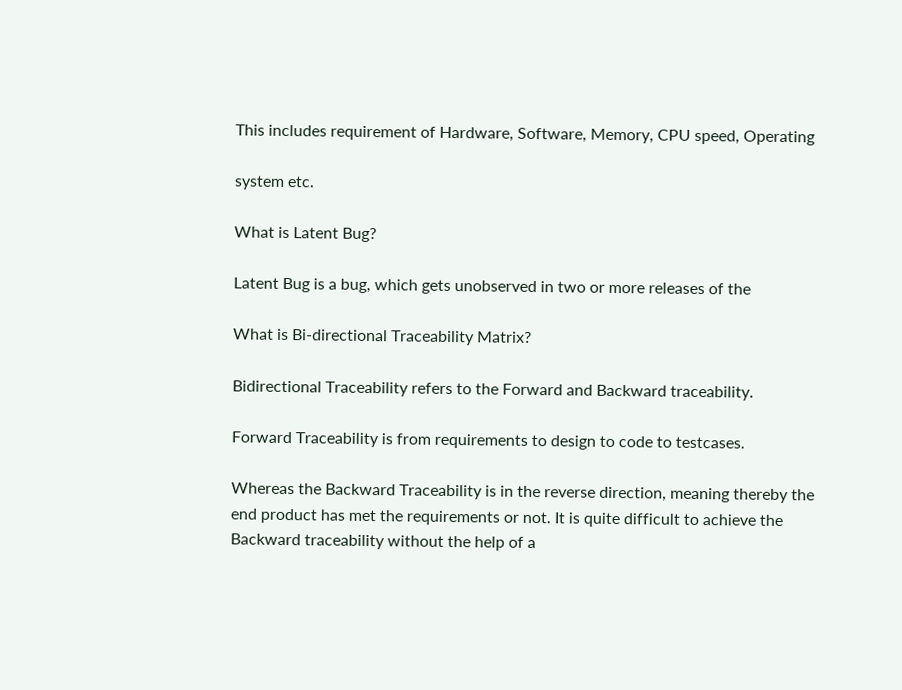This includes requirement of Hardware, Software, Memory, CPU speed, Operating

system etc.

What is Latent Bug?

Latent Bug is a bug, which gets unobserved in two or more releases of the

What is Bi-directional Traceability Matrix?

Bidirectional Traceability refers to the Forward and Backward traceability.

Forward Traceability is from requirements to design to code to testcases.

Whereas the Backward Traceability is in the reverse direction, meaning thereby the
end product has met the requirements or not. It is quite difficult to achieve the
Backward traceability without the help of a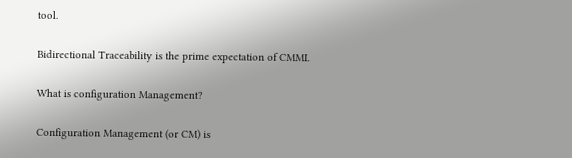tool.

Bidirectional Traceability is the prime expectation of CMMI.

What is configuration Management?

Configuration Management (or CM) is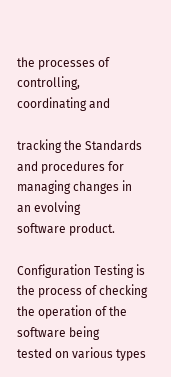the processes of controlling, coordinating and

tracking the Standards and procedures for managing changes in an evolving
software product.

Configuration Testing is the process of checking the operation of the software being
tested on various types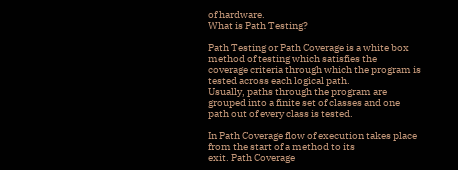of hardware.
What is Path Testing?

Path Testing or Path Coverage is a white box method of testing which satisfies the
coverage criteria through which the program is tested across each logical path.
Usually, paths through the program are grouped into a finite set of classes and one
path out of every class is tested.

In Path Coverage flow of execution takes place from the start of a method to its
exit. Path Coverage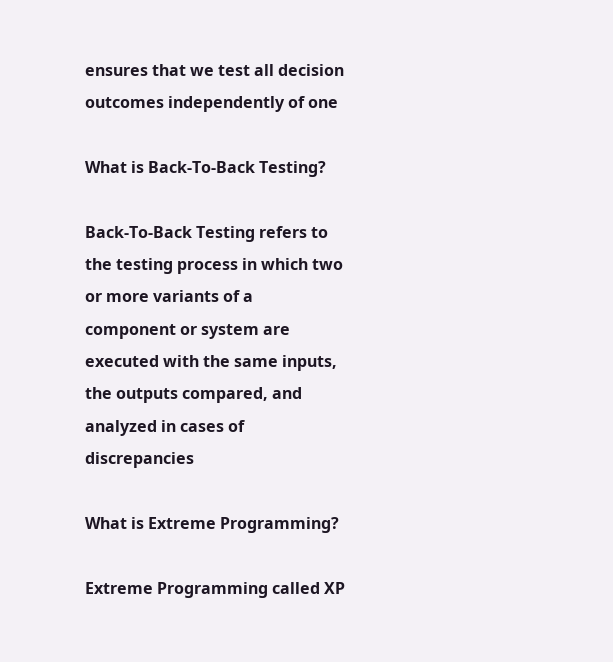ensures that we test all decision outcomes independently of one

What is Back-To-Back Testing?

Back-To-Back Testing refers to the testing process in which two or more variants of a
component or system are executed with the same inputs, the outputs compared, and
analyzed in cases of discrepancies

What is Extreme Programming?

Extreme Programming called XP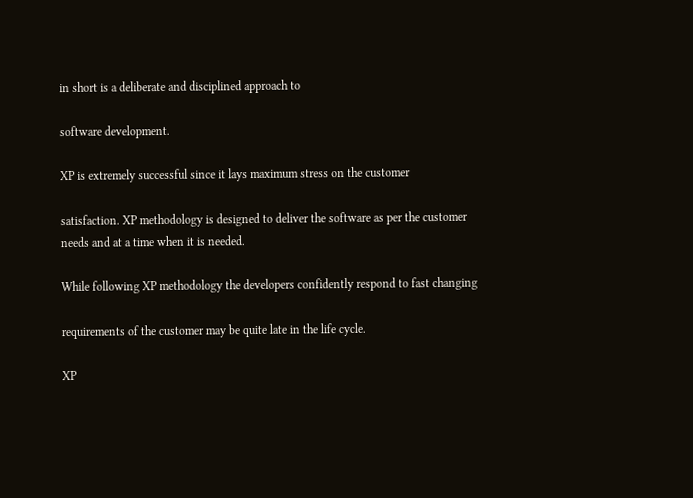in short is a deliberate and disciplined approach to

software development.

XP is extremely successful since it lays maximum stress on the customer

satisfaction. XP methodology is designed to deliver the software as per the customer
needs and at a time when it is needed.

While following XP methodology the developers confidently respond to fast changing

requirements of the customer may be quite late in the life cycle.

XP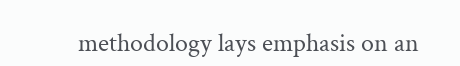methodology lays emphasis on an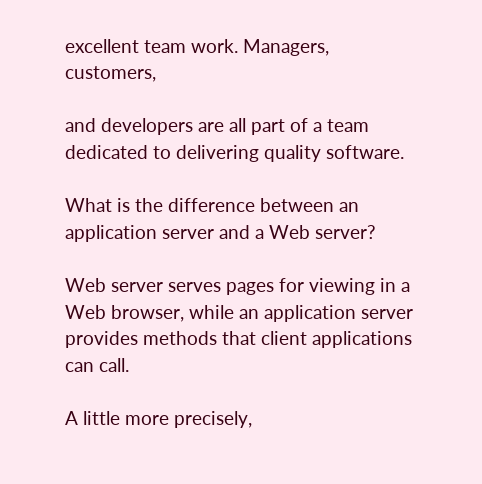excellent team work. Managers, customers,

and developers are all part of a team dedicated to delivering quality software.

What is the difference between an application server and a Web server?

Web server serves pages for viewing in a Web browser, while an application server
provides methods that client applications can call.

A little more precisely,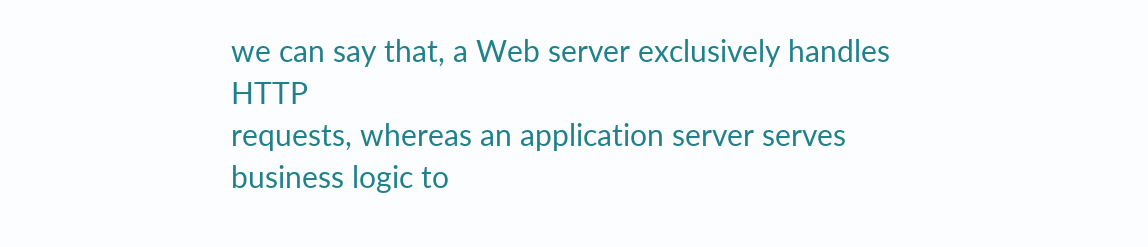we can say that, a Web server exclusively handles HTTP
requests, whereas an application server serves business logic to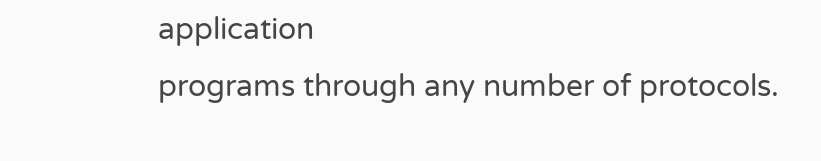application
programs through any number of protocols.